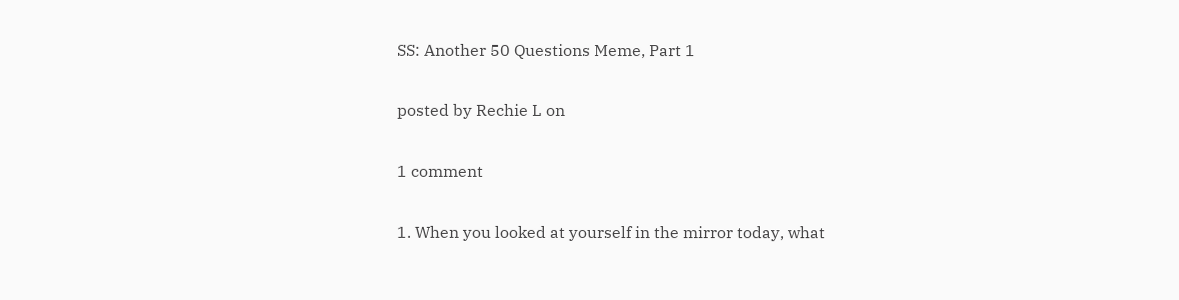SS: Another 50 Questions Meme, Part 1

posted by Rechie L on

1 comment

1. When you looked at yourself in the mirror today, what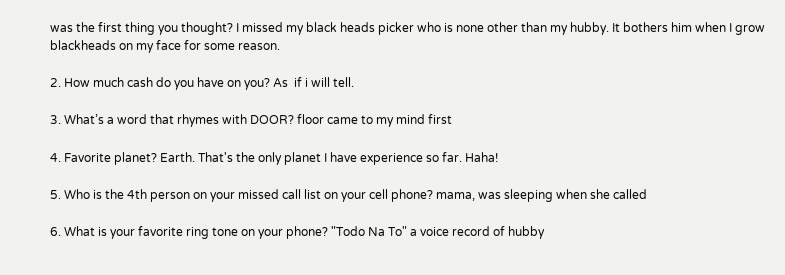was the first thing you thought? I missed my black heads picker who is none other than my hubby. It bothers him when I grow blackheads on my face for some reason.

2. How much cash do you have on you? As  if i will tell.

3. What’s a word that rhymes with DOOR? floor came to my mind first

4. Favorite planet? Earth. That's the only planet I have experience so far. Haha!

5. Who is the 4th person on your missed call list on your cell phone? mama, was sleeping when she called

6. What is your favorite ring tone on your phone? "Todo Na To" a voice record of hubby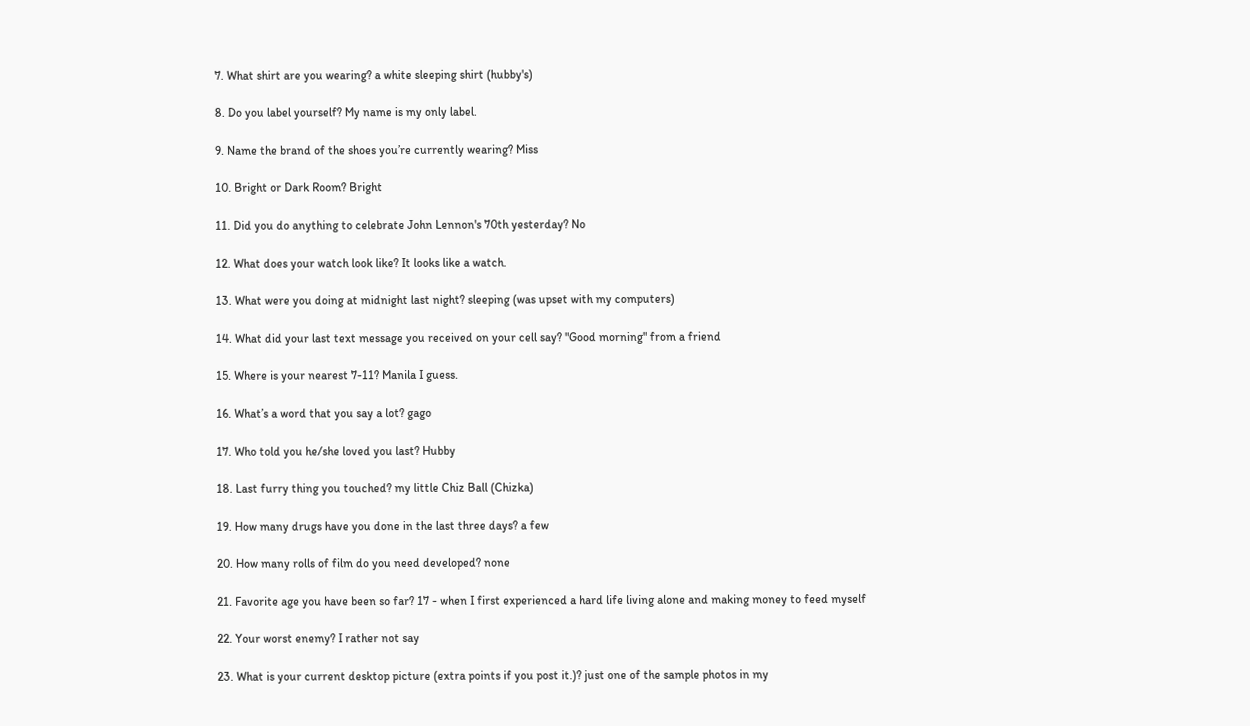7. What shirt are you wearing? a white sleeping shirt (hubby's)

8. Do you label yourself? My name is my only label.

9. Name the brand of the shoes you’re currently wearing? Miss

10. Bright or Dark Room? Bright

11. Did you do anything to celebrate John Lennon's 70th yesterday? No

12. What does your watch look like? It looks like a watch.

13. What were you doing at midnight last night? sleeping (was upset with my computers)

14. What did your last text message you received on your cell say? "Good morning" from a friend

15. Where is your nearest 7-11? Manila I guess.

16. What’s a word that you say a lot? gago

17. Who told you he/she loved you last? Hubby

18. Last furry thing you touched? my little Chiz Ball (Chizka)

19. How many drugs have you done in the last three days? a few

20. How many rolls of film do you need developed? none

21. Favorite age you have been so far? 17 - when I first experienced a hard life living alone and making money to feed myself

22. Your worst enemy? I rather not say

23. What is your current desktop picture (extra points if you post it.)? just one of the sample photos in my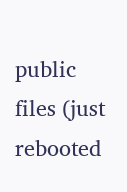public files (just rebooted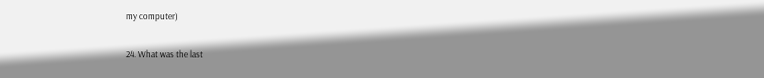my computer)

24. What was the last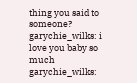thing you said to someone? garychie_wilks: i love you baby so much
garychie_wilks: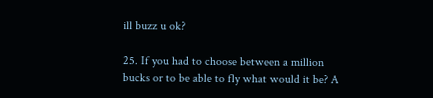ill buzz u ok?

25. If you had to choose between a million bucks or to be able to fly what would it be? A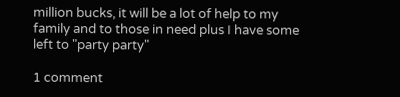million bucks, it will be a lot of help to my family and to those in need plus I have some left to "party party"

1 comment